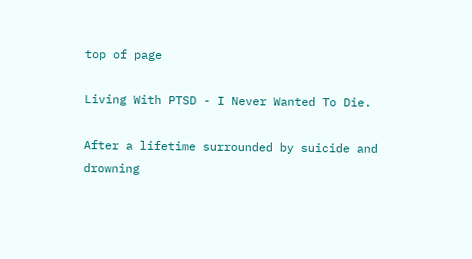top of page

Living With PTSD - I Never Wanted To Die.

After a lifetime surrounded by suicide and drowning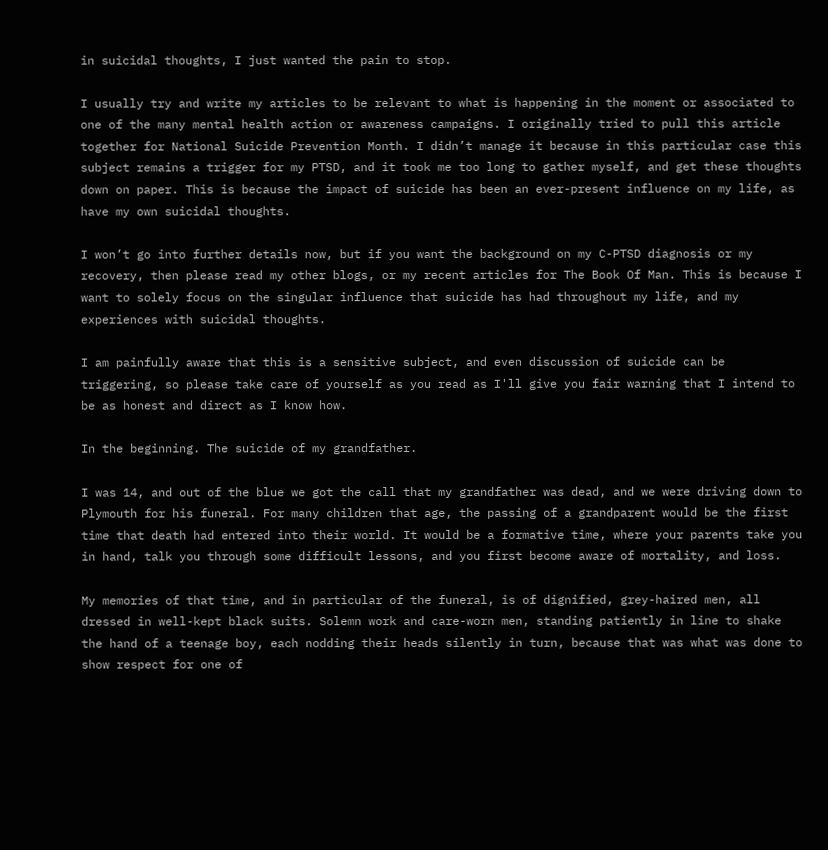in suicidal thoughts, I just wanted the pain to stop.

I usually try and write my articles to be relevant to what is happening in the moment or associated to one of the many mental health action or awareness campaigns. I originally tried to pull this article together for National Suicide Prevention Month. I didn’t manage it because in this particular case this subject remains a trigger for my PTSD, and it took me too long to gather myself, and get these thoughts down on paper. This is because the impact of suicide has been an ever-present influence on my life, as have my own suicidal thoughts.

I won’t go into further details now, but if you want the background on my C-PTSD diagnosis or my recovery, then please read my other blogs, or my recent articles for The Book Of Man. This is because I want to solely focus on the singular influence that suicide has had throughout my life, and my experiences with suicidal thoughts.

I am painfully aware that this is a sensitive subject, and even discussion of suicide can be triggering, so please take care of yourself as you read as I'll give you fair warning that I intend to be as honest and direct as I know how.

In the beginning. The suicide of my grandfather.

I was 14, and out of the blue we got the call that my grandfather was dead, and we were driving down to Plymouth for his funeral. For many children that age, the passing of a grandparent would be the first time that death had entered into their world. It would be a formative time, where your parents take you in hand, talk you through some difficult lessons, and you first become aware of mortality, and loss.

My memories of that time, and in particular of the funeral, is of dignified, grey-haired men, all dressed in well-kept black suits. Solemn work and care-worn men, standing patiently in line to shake the hand of a teenage boy, each nodding their heads silently in turn, because that was what was done to show respect for one of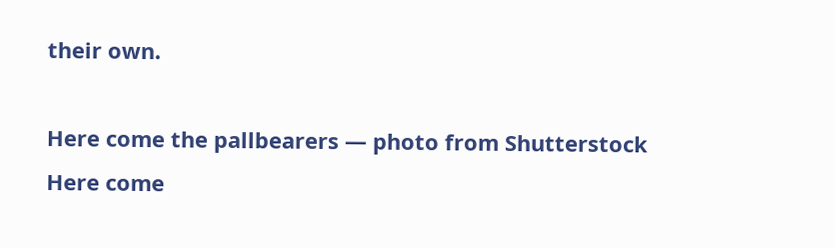their own.

Here come the pallbearers — photo from Shutterstock
Here come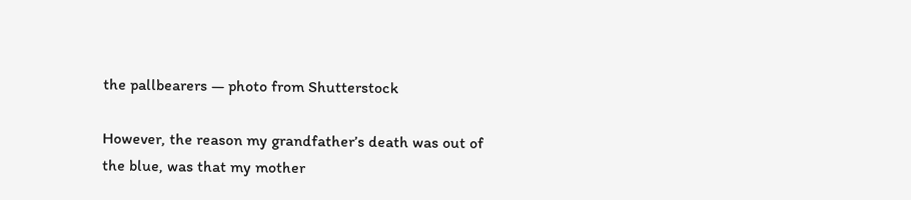the pallbearers — photo from Shutterstock

However, the reason my grandfather’s death was out of the blue, was that my mother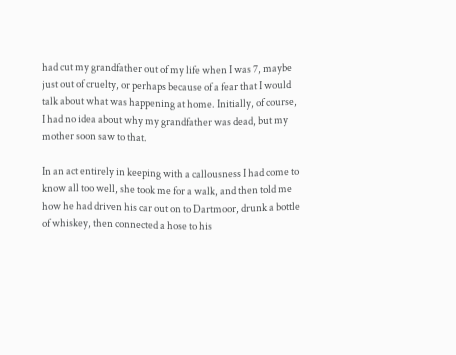had cut my grandfather out of my life when I was 7, maybe just out of cruelty, or perhaps because of a fear that I would talk about what was happening at home. Initially, of course, I had no idea about why my grandfather was dead, but my mother soon saw to that.

In an act entirely in keeping with a callousness I had come to know all too well, she took me for a walk, and then told me how he had driven his car out on to Dartmoor, drunk a bottle of whiskey, then connected a hose to his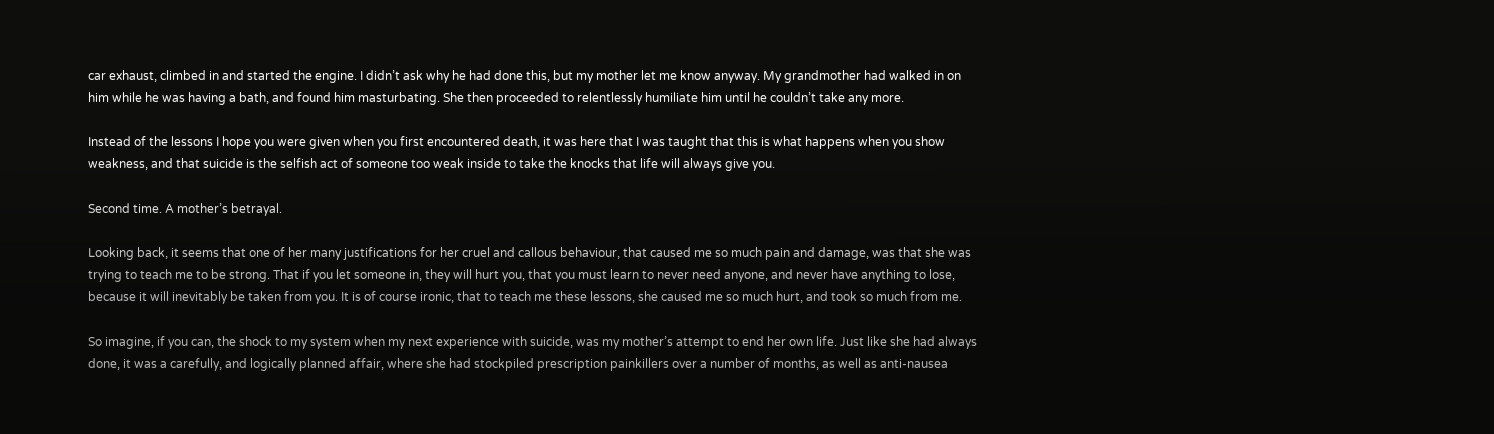car exhaust, climbed in and started the engine. I didn’t ask why he had done this, but my mother let me know anyway. My grandmother had walked in on him while he was having a bath, and found him masturbating. She then proceeded to relentlessly humiliate him until he couldn’t take any more.

Instead of the lessons I hope you were given when you first encountered death, it was here that I was taught that this is what happens when you show weakness, and that suicide is the selfish act of someone too weak inside to take the knocks that life will always give you.

Second time. A mother’s betrayal.

Looking back, it seems that one of her many justifications for her cruel and callous behaviour, that caused me so much pain and damage, was that she was trying to teach me to be strong. That if you let someone in, they will hurt you, that you must learn to never need anyone, and never have anything to lose, because it will inevitably be taken from you. It is of course ironic, that to teach me these lessons, she caused me so much hurt, and took so much from me.

So imagine, if you can, the shock to my system when my next experience with suicide, was my mother’s attempt to end her own life. Just like she had always done, it was a carefully, and logically planned affair, where she had stockpiled prescription painkillers over a number of months, as well as anti-nausea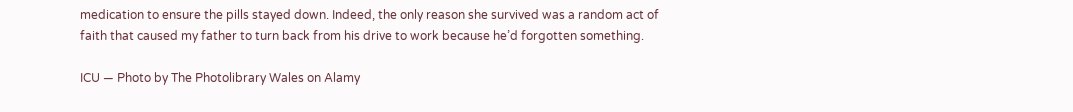medication to ensure the pills stayed down. Indeed, the only reason she survived was a random act of faith that caused my father to turn back from his drive to work because he’d forgotten something.

ICU — Photo by The Photolibrary Wales on Alamy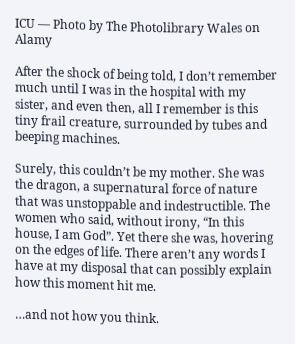ICU — Photo by The Photolibrary Wales on Alamy

After the shock of being told, I don’t remember much until I was in the hospital with my sister, and even then, all I remember is this tiny frail creature, surrounded by tubes and beeping machines.

Surely, this couldn’t be my mother. She was the dragon, a supernatural force of nature that was unstoppable and indestructible. The women who said, without irony, “In this house, I am God”. Yet there she was, hovering on the edges of life. There aren’t any words I have at my disposal that can possibly explain how this moment hit me.

…and not how you think.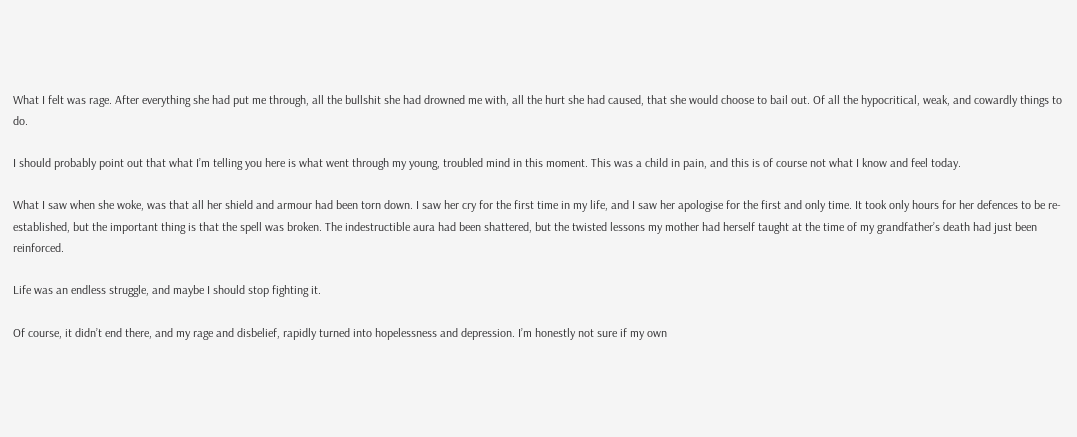What I felt was rage. After everything she had put me through, all the bullshit she had drowned me with, all the hurt she had caused, that she would choose to bail out. Of all the hypocritical, weak, and cowardly things to do.

I should probably point out that what I’m telling you here is what went through my young, troubled mind in this moment. This was a child in pain, and this is of course not what I know and feel today.

What I saw when she woke, was that all her shield and armour had been torn down. I saw her cry for the first time in my life, and I saw her apologise for the first and only time. It took only hours for her defences to be re-established, but the important thing is that the spell was broken. The indestructible aura had been shattered, but the twisted lessons my mother had herself taught at the time of my grandfather’s death had just been reinforced.

Life was an endless struggle, and maybe I should stop fighting it.

Of course, it didn’t end there, and my rage and disbelief, rapidly turned into hopelessness and depression. I’m honestly not sure if my own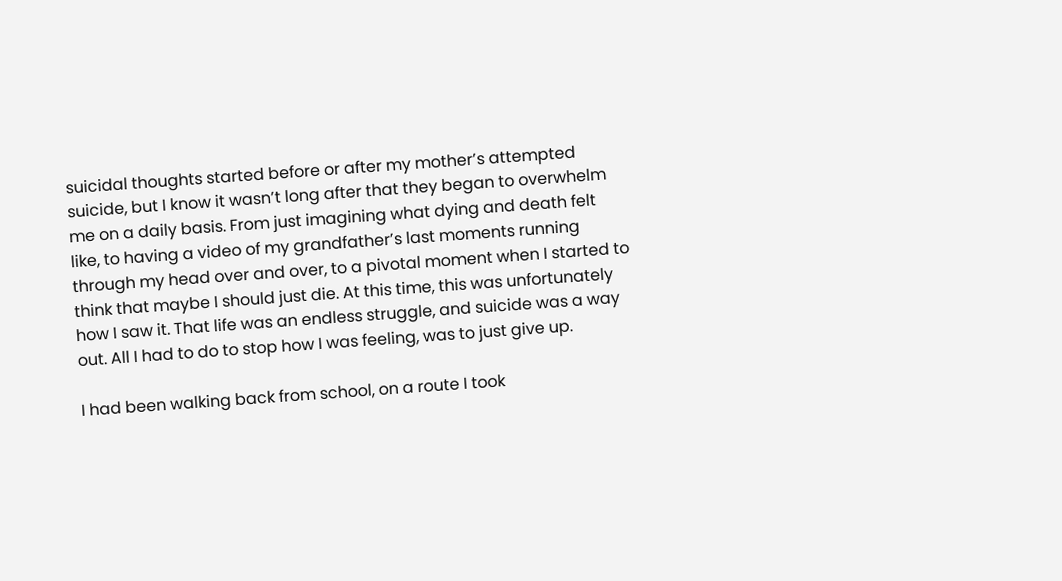suicidal thoughts started before or after my mother’s attempted suicide, but I know it wasn’t long after that they began to overwhelm me on a daily basis. From just imagining what dying and death felt like, to having a video of my grandfather’s last moments running through my head over and over, to a pivotal moment when I started to think that maybe I should just die. At this time, this was unfortunately how I saw it. That life was an endless struggle, and suicide was a way out. All I had to do to stop how I was feeling, was to just give up.

I had been walking back from school, on a route I took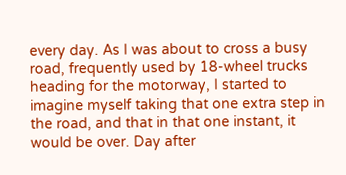every day. As I was about to cross a busy road, frequently used by 18-wheel trucks heading for the motorway, I started to imagine myself taking that one extra step in the road, and that in that one instant, it would be over. Day after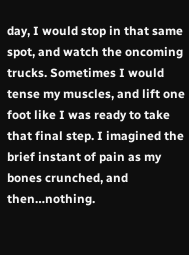day, I would stop in that same spot, and watch the oncoming trucks. Sometimes I would tense my muscles, and lift one foot like I was ready to take that final step. I imagined the brief instant of pain as my bones crunched, and then…nothing.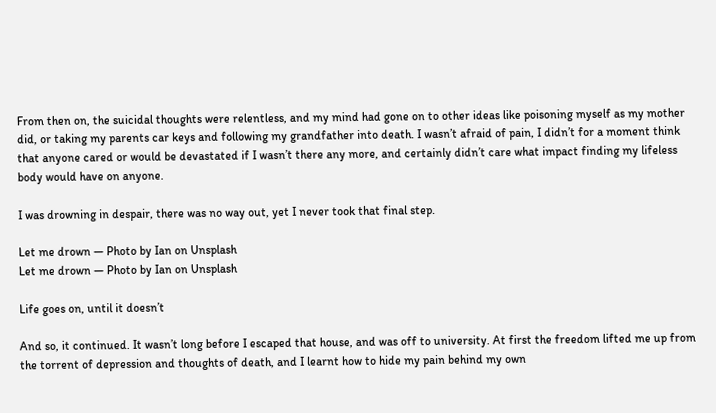From then on, the suicidal thoughts were relentless, and my mind had gone on to other ideas like poisoning myself as my mother did, or taking my parents car keys and following my grandfather into death. I wasn’t afraid of pain, I didn’t for a moment think that anyone cared or would be devastated if I wasn’t there any more, and certainly didn’t care what impact finding my lifeless body would have on anyone.

I was drowning in despair, there was no way out, yet I never took that final step.

Let me drown — Photo by Ian on Unsplash
Let me drown — Photo by Ian on Unsplash

Life goes on, until it doesn’t

And so, it continued. It wasn’t long before I escaped that house, and was off to university. At first the freedom lifted me up from the torrent of depression and thoughts of death, and I learnt how to hide my pain behind my own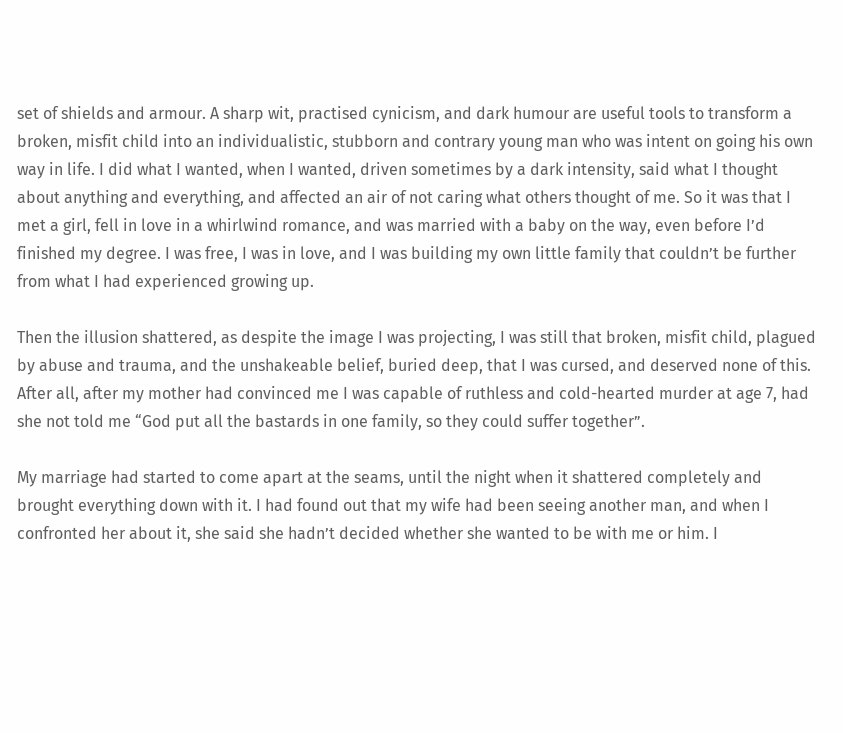set of shields and armour. A sharp wit, practised cynicism, and dark humour are useful tools to transform a broken, misfit child into an individualistic, stubborn and contrary young man who was intent on going his own way in life. I did what I wanted, when I wanted, driven sometimes by a dark intensity, said what I thought about anything and everything, and affected an air of not caring what others thought of me. So it was that I met a girl, fell in love in a whirlwind romance, and was married with a baby on the way, even before I’d finished my degree. I was free, I was in love, and I was building my own little family that couldn’t be further from what I had experienced growing up.

Then the illusion shattered, as despite the image I was projecting, I was still that broken, misfit child, plagued by abuse and trauma, and the unshakeable belief, buried deep, that I was cursed, and deserved none of this. After all, after my mother had convinced me I was capable of ruthless and cold-hearted murder at age 7, had she not told me “God put all the bastards in one family, so they could suffer together”.

My marriage had started to come apart at the seams, until the night when it shattered completely and brought everything down with it. I had found out that my wife had been seeing another man, and when I confronted her about it, she said she hadn’t decided whether she wanted to be with me or him. I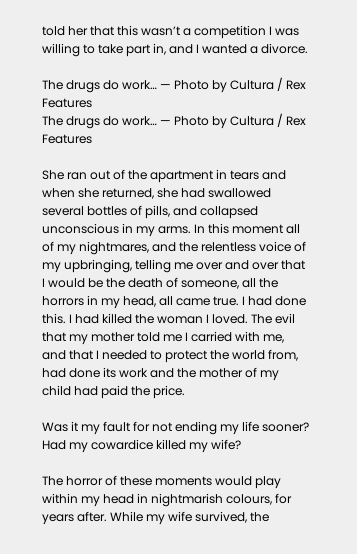told her that this wasn’t a competition I was willing to take part in, and I wanted a divorce.

The drugs do work… — Photo by Cultura / Rex Features
The drugs do work… — Photo by Cultura / Rex Features

She ran out of the apartment in tears and when she returned, she had swallowed several bottles of pills, and collapsed unconscious in my arms. In this moment all of my nightmares, and the relentless voice of my upbringing, telling me over and over that I would be the death of someone, all the horrors in my head, all came true. I had done this. I had killed the woman I loved. The evil that my mother told me I carried with me, and that I needed to protect the world from, had done its work and the mother of my child had paid the price.

Was it my fault for not ending my life sooner? Had my cowardice killed my wife?

The horror of these moments would play within my head in nightmarish colours, for years after. While my wife survived, the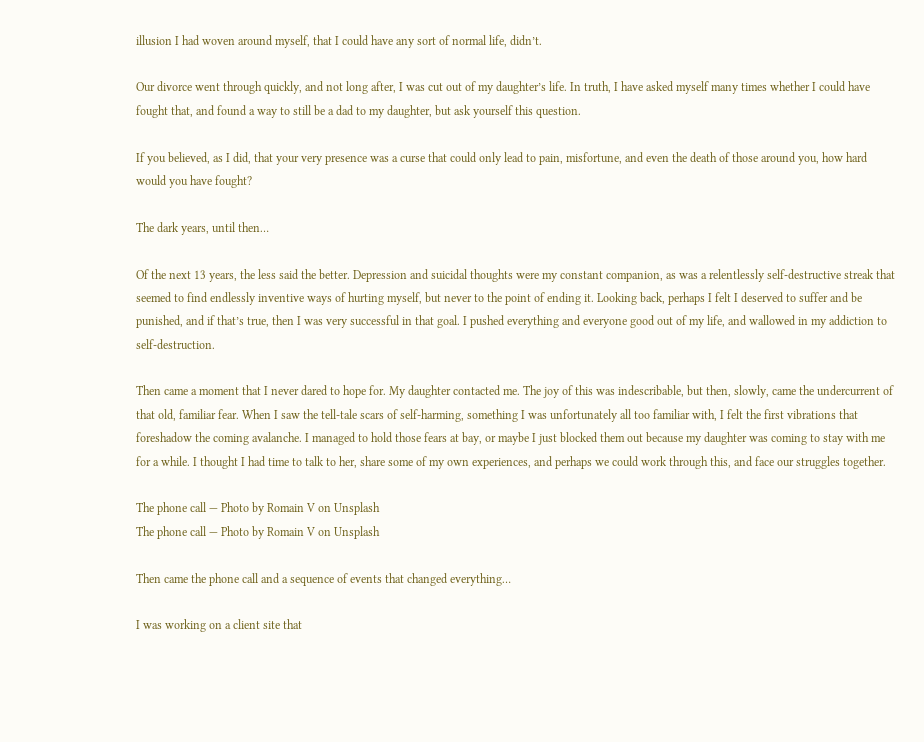illusion I had woven around myself, that I could have any sort of normal life, didn’t.

Our divorce went through quickly, and not long after, I was cut out of my daughter’s life. In truth, I have asked myself many times whether I could have fought that, and found a way to still be a dad to my daughter, but ask yourself this question.

If you believed, as I did, that your very presence was a curse that could only lead to pain, misfortune, and even the death of those around you, how hard would you have fought?

The dark years, until then…

Of the next 13 years, the less said the better. Depression and suicidal thoughts were my constant companion, as was a relentlessly self-destructive streak that seemed to find endlessly inventive ways of hurting myself, but never to the point of ending it. Looking back, perhaps I felt I deserved to suffer and be punished, and if that’s true, then I was very successful in that goal. I pushed everything and everyone good out of my life, and wallowed in my addiction to self-destruction.

Then came a moment that I never dared to hope for. My daughter contacted me. The joy of this was indescribable, but then, slowly, came the undercurrent of that old, familiar fear. When I saw the tell-tale scars of self-harming, something I was unfortunately all too familiar with, I felt the first vibrations that foreshadow the coming avalanche. I managed to hold those fears at bay, or maybe I just blocked them out because my daughter was coming to stay with me for a while. I thought I had time to talk to her, share some of my own experiences, and perhaps we could work through this, and face our struggles together.

The phone call — Photo by Romain V on Unsplash
The phone call — Photo by Romain V on Unsplash

Then came the phone call and a sequence of events that changed everything…

I was working on a client site that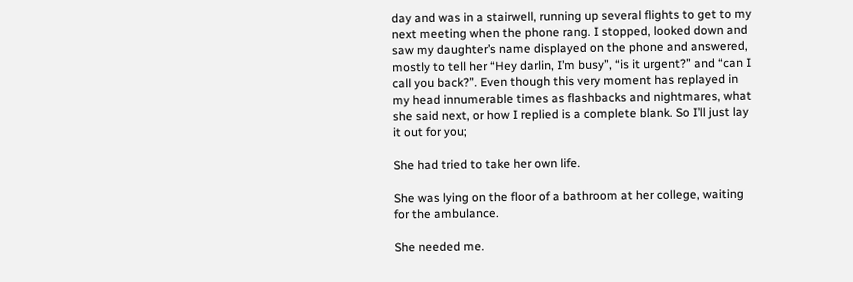day and was in a stairwell, running up several flights to get to my next meeting when the phone rang. I stopped, looked down and saw my daughter’s name displayed on the phone and answered, mostly to tell her “Hey darlin, I’m busy”, “is it urgent?” and “can I call you back?”. Even though this very moment has replayed in my head innumerable times as flashbacks and nightmares, what she said next, or how I replied is a complete blank. So I’ll just lay it out for you;

She had tried to take her own life.

She was lying on the floor of a bathroom at her college, waiting for the ambulance.

She needed me.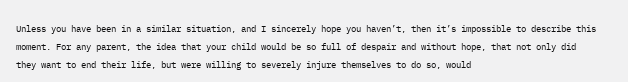Unless you have been in a similar situation, and I sincerely hope you haven’t, then it’s impossible to describe this moment. For any parent, the idea that your child would be so full of despair and without hope, that not only did they want to end their life, but were willing to severely injure themselves to do so, would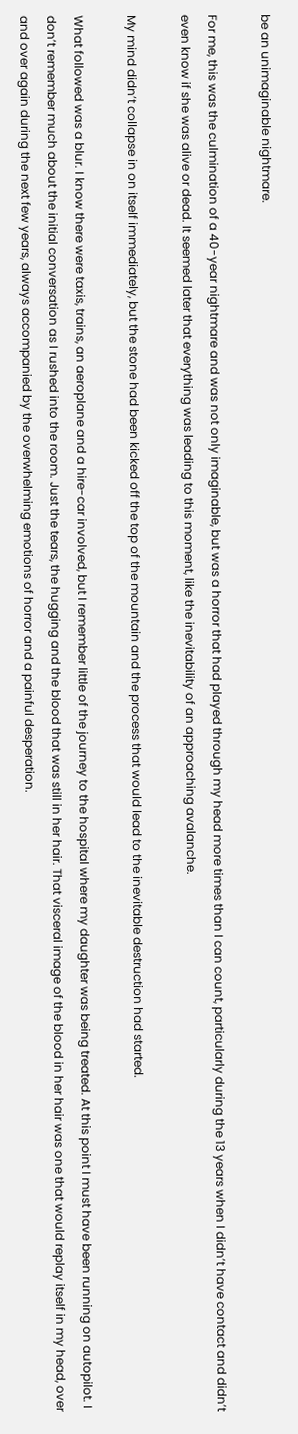be an unimaginable nightmare.

For me, this was the culmination of a 40-year nightmare and was not only imaginable, but was a horror that had played through my head more times than I can count, particularly during the 13 years when I didn’t have contact and didn’t even know if she was alive or dead. It seemed later that everything was leading to this moment, like the inevitability of an approaching avalanche.

My mind didn’t collapse in on itself immediately, but the stone had been kicked off the top of the mountain and the process that would lead to the inevitable destruction had started.

What followed was a blur. I know there were taxis, trains, an aeroplane and a hire-car involved, but I remember little of the journey to the hospital where my daughter was being treated. At this point I must have been running on autopilot. I don’t remember much about the initial conversation as I rushed into the room. Just the tears, the hugging and the blood that was still in her hair. That visceral image of the blood in her hair was one that would replay itself in my head, over and over again during the next few years, always accompanied by the overwhelming emotions of horror and a painful desperation.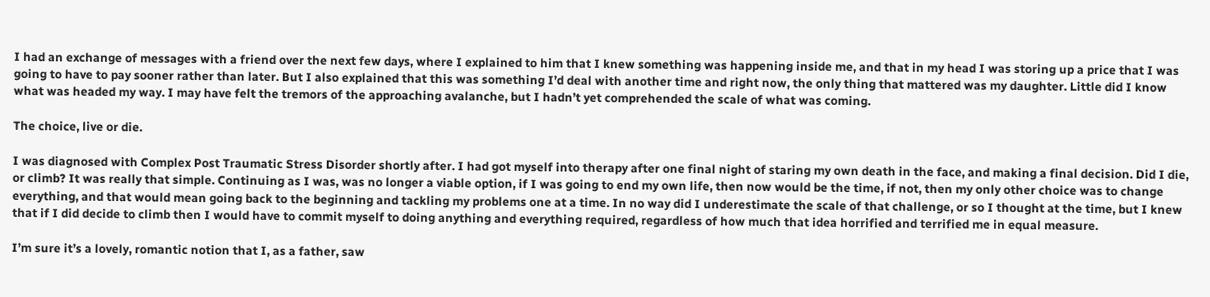I had an exchange of messages with a friend over the next few days, where I explained to him that I knew something was happening inside me, and that in my head I was storing up a price that I was going to have to pay sooner rather than later. But I also explained that this was something I’d deal with another time and right now, the only thing that mattered was my daughter. Little did I know what was headed my way. I may have felt the tremors of the approaching avalanche, but I hadn’t yet comprehended the scale of what was coming.

The choice, live or die.

I was diagnosed with Complex Post Traumatic Stress Disorder shortly after. I had got myself into therapy after one final night of staring my own death in the face, and making a final decision. Did I die, or climb? It was really that simple. Continuing as I was, was no longer a viable option, if I was going to end my own life, then now would be the time, if not, then my only other choice was to change everything, and that would mean going back to the beginning and tackling my problems one at a time. In no way did I underestimate the scale of that challenge, or so I thought at the time, but I knew that if I did decide to climb then I would have to commit myself to doing anything and everything required, regardless of how much that idea horrified and terrified me in equal measure.

I’m sure it’s a lovely, romantic notion that I, as a father, saw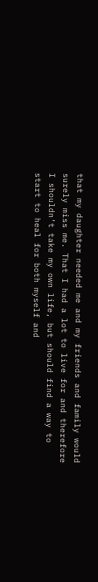that my daughter needed me and my friends and family would surely miss me. That I had a lot to live for and therefore I shouldn’t take my own life, but should find a way to start to heal for both myself and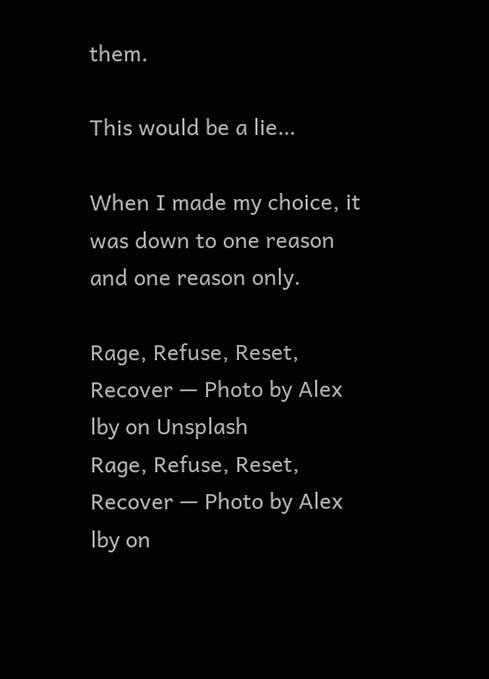them.

This would be a lie…

When I made my choice, it was down to one reason and one reason only.

Rage, Refuse, Reset, Recover — Photo by Alex lby on Unsplash
Rage, Refuse, Reset, Recover — Photo by Alex lby on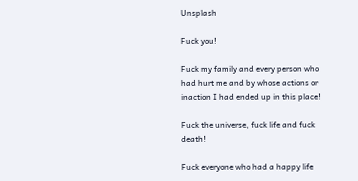Unsplash

Fuck you!

Fuck my family and every person who had hurt me and by whose actions or inaction I had ended up in this place!

Fuck the universe, fuck life and fuck death!

Fuck everyone who had a happy life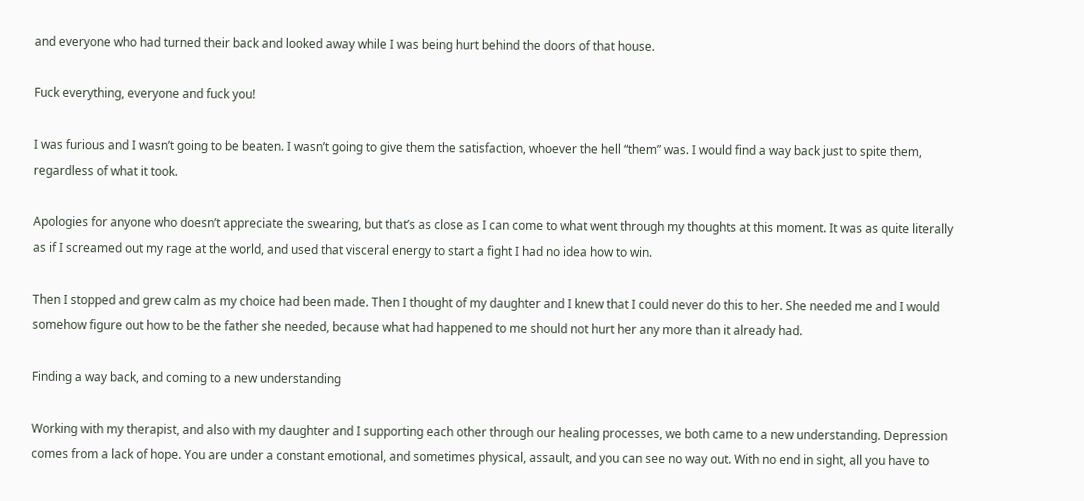and everyone who had turned their back and looked away while I was being hurt behind the doors of that house.

Fuck everything, everyone and fuck you!

I was furious and I wasn’t going to be beaten. I wasn’t going to give them the satisfaction, whoever the hell “them” was. I would find a way back just to spite them, regardless of what it took.

Apologies for anyone who doesn’t appreciate the swearing, but that’s as close as I can come to what went through my thoughts at this moment. It was as quite literally as if I screamed out my rage at the world, and used that visceral energy to start a fight I had no idea how to win.

Then I stopped and grew calm as my choice had been made. Then I thought of my daughter and I knew that I could never do this to her. She needed me and I would somehow figure out how to be the father she needed, because what had happened to me should not hurt her any more than it already had.

Finding a way back, and coming to a new understanding

Working with my therapist, and also with my daughter and I supporting each other through our healing processes, we both came to a new understanding. Depression comes from a lack of hope. You are under a constant emotional, and sometimes physical, assault, and you can see no way out. With no end in sight, all you have to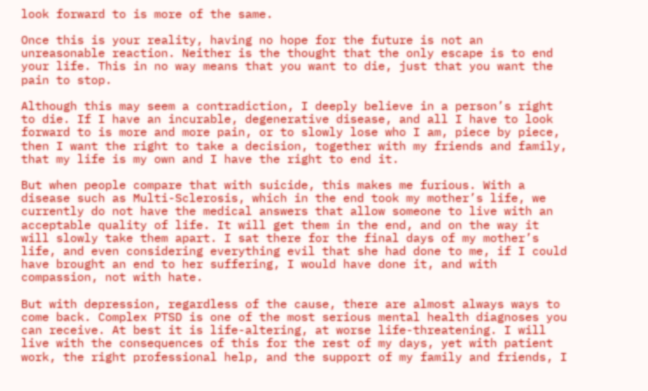look forward to is more of the same.

Once this is your reality, having no hope for the future is not an unreasonable reaction. Neither is the thought that the only escape is to end your life. This in no way means that you want to die, just that you want the pain to stop.

Although this may seem a contradiction, I deeply believe in a person’s right to die. If I have an incurable, degenerative disease, and all I have to look forward to is more and more pain, or to slowly lose who I am, piece by piece, then I want the right to take a decision, together with my friends and family, that my life is my own and I have the right to end it.

But when people compare that with suicide, this makes me furious. With a disease such as Multi-Sclerosis, which in the end took my mother’s life, we currently do not have the medical answers that allow someone to live with an acceptable quality of life. It will get them in the end, and on the way it will slowly take them apart. I sat there for the final days of my mother’s life, and even considering everything evil that she had done to me, if I could have brought an end to her suffering, I would have done it, and with compassion, not with hate.

But with depression, regardless of the cause, there are almost always ways to come back. Complex PTSD is one of the most serious mental health diagnoses you can receive. At best it is life-altering, at worse life-threatening. I will live with the consequences of this for the rest of my days, yet with patient work, the right professional help, and the support of my family and friends, I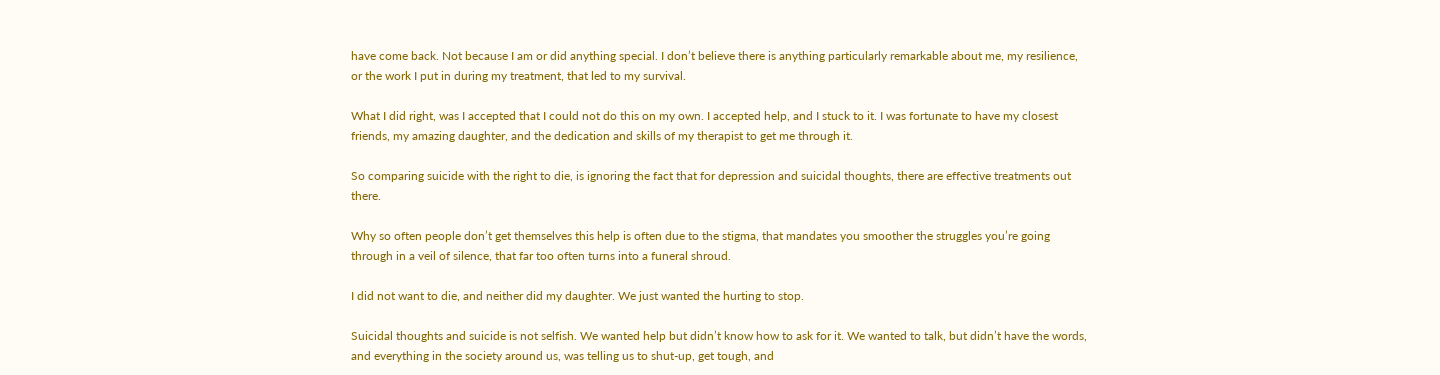have come back. Not because I am or did anything special. I don’t believe there is anything particularly remarkable about me, my resilience, or the work I put in during my treatment, that led to my survival.

What I did right, was I accepted that I could not do this on my own. I accepted help, and I stuck to it. I was fortunate to have my closest friends, my amazing daughter, and the dedication and skills of my therapist to get me through it.

So comparing suicide with the right to die, is ignoring the fact that for depression and suicidal thoughts, there are effective treatments out there.

Why so often people don’t get themselves this help is often due to the stigma, that mandates you smoother the struggles you’re going through in a veil of silence, that far too often turns into a funeral shroud.

I did not want to die, and neither did my daughter. We just wanted the hurting to stop.

Suicidal thoughts and suicide is not selfish. We wanted help but didn’t know how to ask for it. We wanted to talk, but didn’t have the words, and everything in the society around us, was telling us to shut-up, get tough, and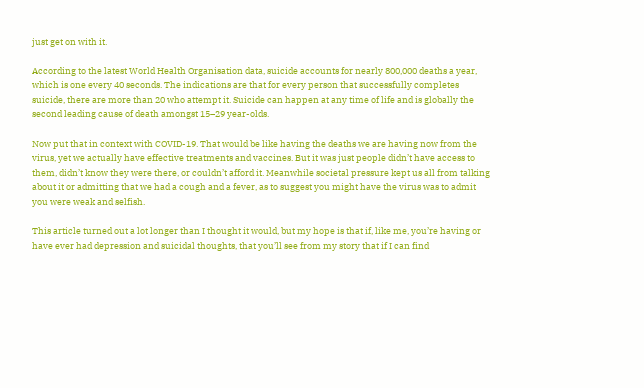just get on with it.

According to the latest World Health Organisation data, suicide accounts for nearly 800,000 deaths a year, which is one every 40 seconds. The indications are that for every person that successfully completes suicide, there are more than 20 who attempt it. Suicide can happen at any time of life and is globally the second leading cause of death amongst 15–29 year-olds.

Now put that in context with COVID-19. That would be like having the deaths we are having now from the virus, yet we actually have effective treatments and vaccines. But it was just people didn’t have access to them, didn’t know they were there, or couldn’t afford it. Meanwhile societal pressure kept us all from talking about it or admitting that we had a cough and a fever, as to suggest you might have the virus was to admit you were weak and selfish.

This article turned out a lot longer than I thought it would, but my hope is that if, like me, you’re having or have ever had depression and suicidal thoughts, that you’ll see from my story that if I can find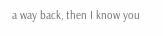a way back, then I know you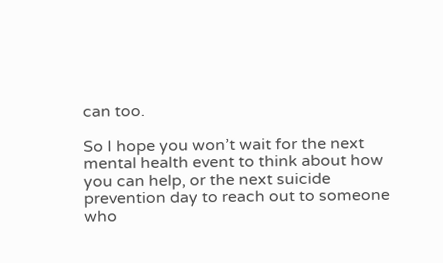can too.

So I hope you won’t wait for the next mental health event to think about how you can help, or the next suicide prevention day to reach out to someone who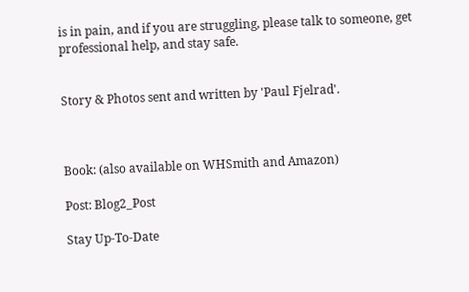is in pain, and if you are struggling, please talk to someone, get professional help, and stay safe.


Story & Photos sent and written by 'Paul Fjelrad'.



Book: (also available on WHSmith and Amazon)

Post: Blog2_Post

Stay Up-To-Date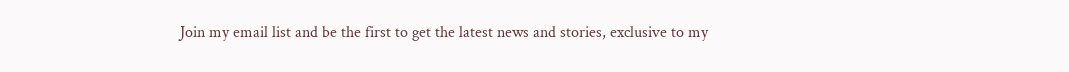Join my email list and be the first to get the latest news and stories, exclusive to my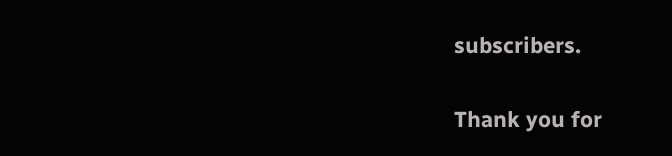subscribers.

Thank you for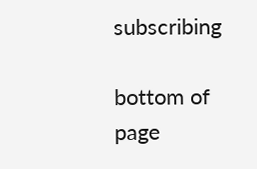subscribing

bottom of page